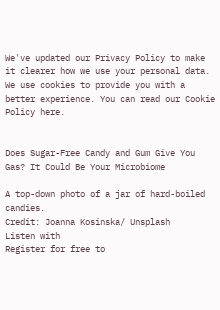We've updated our Privacy Policy to make it clearer how we use your personal data. We use cookies to provide you with a better experience. You can read our Cookie Policy here.


Does Sugar-Free Candy and Gum Give You Gas? It Could Be Your Microbiome

A top-down photo of a jar of hard-boiled candies.
Credit: Joanna Kosinska/ Unsplash
Listen with
Register for free to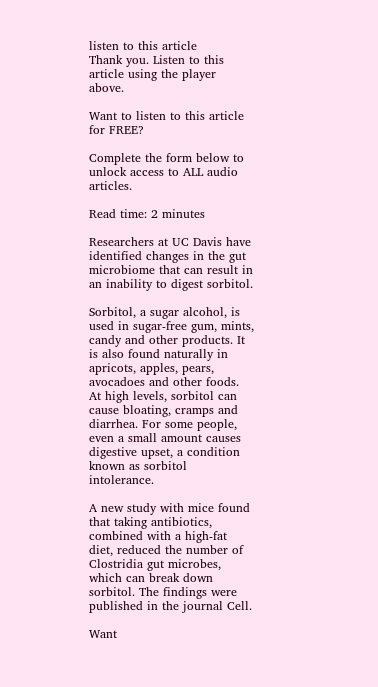listen to this article
Thank you. Listen to this article using the player above.

Want to listen to this article for FREE?

Complete the form below to unlock access to ALL audio articles.

Read time: 2 minutes

Researchers at UC Davis have identified changes in the gut microbiome that can result in an inability to digest sorbitol.

Sorbitol, a sugar alcohol, is used in sugar-free gum, mints, candy and other products. It is also found naturally in apricots, apples, pears, avocadoes and other foods. At high levels, sorbitol can cause bloating, cramps and diarrhea. For some people, even a small amount causes digestive upset, a condition known as sorbitol intolerance.

A new study with mice found that taking antibiotics, combined with a high-fat diet, reduced the number of Clostridia gut microbes, which can break down sorbitol. The findings were published in the journal Cell.

Want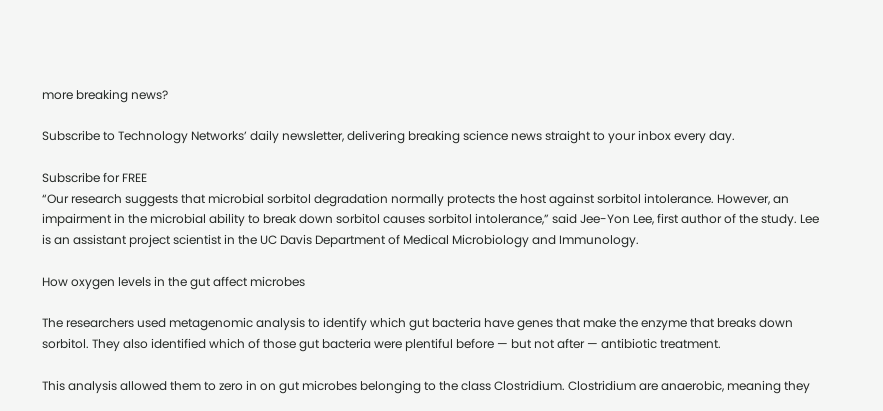more breaking news?

Subscribe to Technology Networks’ daily newsletter, delivering breaking science news straight to your inbox every day.

Subscribe for FREE
“Our research suggests that microbial sorbitol degradation normally protects the host against sorbitol intolerance. However, an impairment in the microbial ability to break down sorbitol causes sorbitol intolerance,” said Jee-Yon Lee, first author of the study. Lee is an assistant project scientist in the UC Davis Department of Medical Microbiology and Immunology.

How oxygen levels in the gut affect microbes

The researchers used metagenomic analysis to identify which gut bacteria have genes that make the enzyme that breaks down sorbitol. They also identified which of those gut bacteria were plentiful before — but not after — antibiotic treatment.

This analysis allowed them to zero in on gut microbes belonging to the class Clostridium. Clostridium are anaerobic, meaning they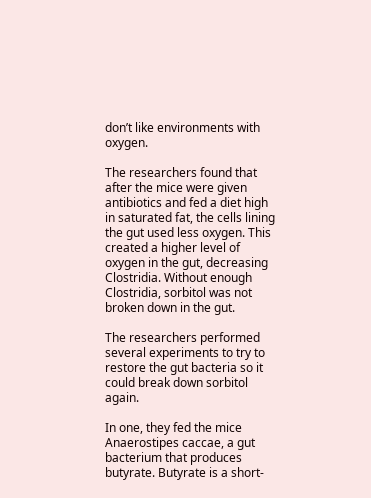don’t like environments with oxygen.

The researchers found that after the mice were given antibiotics and fed a diet high in saturated fat, the cells lining the gut used less oxygen. This created a higher level of oxygen in the gut, decreasing Clostridia. Without enough Clostridia, sorbitol was not broken down in the gut.

The researchers performed several experiments to try to restore the gut bacteria so it could break down sorbitol again.

In one, they fed the mice Anaerostipes caccae, a gut bacterium that produces butyrate. Butyrate is a short-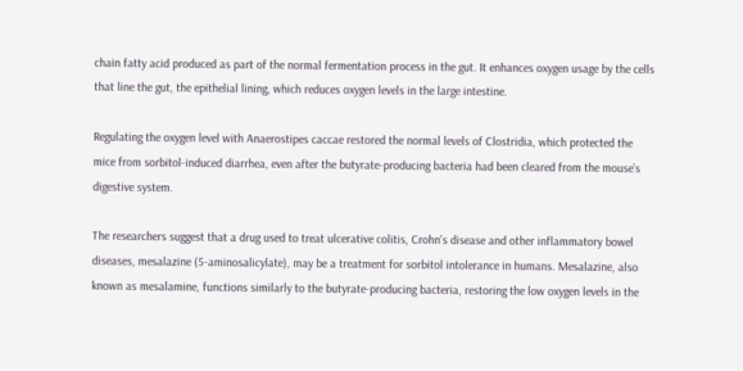chain fatty acid produced as part of the normal fermentation process in the gut. It enhances oxygen usage by the cells that line the gut, the epithelial lining, which reduces oxygen levels in the large intestine.

Regulating the oxygen level with Anaerostipes caccae restored the normal levels of Clostridia, which protected the mice from sorbitol-induced diarrhea, even after the butyrate-producing bacteria had been cleared from the mouse’s digestive system.

The researchers suggest that a drug used to treat ulcerative colitis, Crohn's disease and other inflammatory bowel diseases, mesalazine (5-aminosalicylate), may be a treatment for sorbitol intolerance in humans. Mesalazine, also known as mesalamine, functions similarly to the butyrate-producing bacteria, restoring the low oxygen levels in the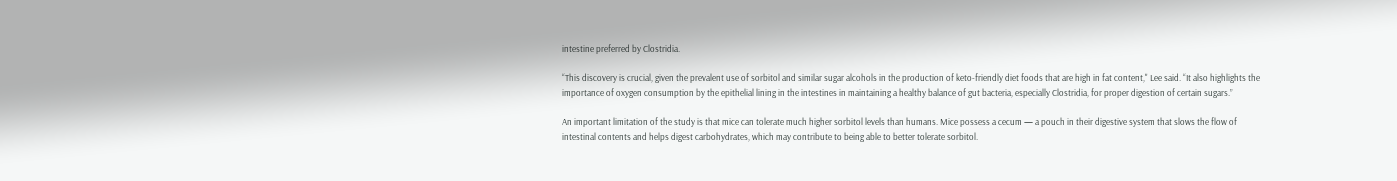intestine preferred by Clostridia.

“This discovery is crucial, given the prevalent use of sorbitol and similar sugar alcohols in the production of keto-friendly diet foods that are high in fat content," Lee said. “It also highlights the importance of oxygen consumption by the epithelial lining in the intestines in maintaining a healthy balance of gut bacteria, especially Clostridia, for proper digestion of certain sugars.”

An important limitation of the study is that mice can tolerate much higher sorbitol levels than humans. Mice possess a cecum — a pouch in their digestive system that slows the flow of intestinal contents and helps digest carbohydrates, which may contribute to being able to better tolerate sorbitol.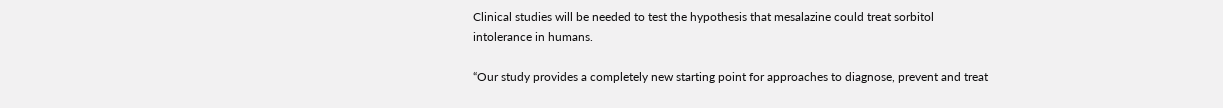Clinical studies will be needed to test the hypothesis that mesalazine could treat sorbitol intolerance in humans.

“Our study provides a completely new starting point for approaches to diagnose, prevent and treat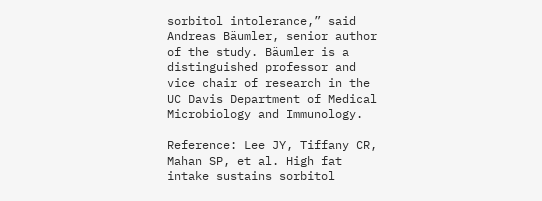sorbitol intolerance,” said Andreas Bäumler, senior author of the study. Bäumler is a distinguished professor and vice chair of research in the UC Davis Department of Medical Microbiology and Immunology.

Reference: Lee JY, Tiffany CR, Mahan SP, et al. High fat intake sustains sorbitol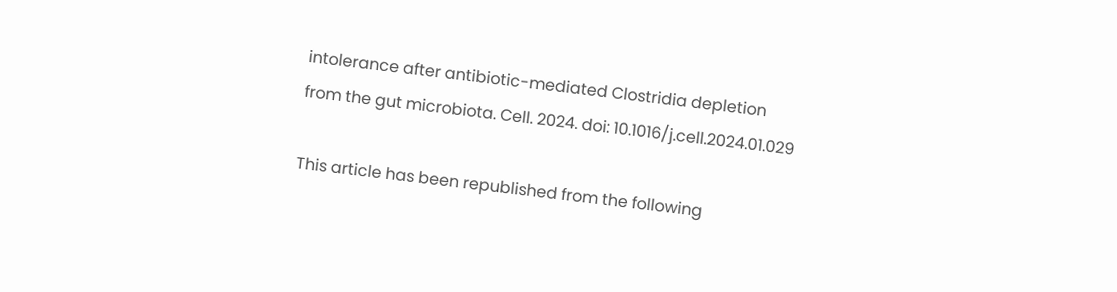intolerance after antibiotic-mediated Clostridia depletion from the gut microbiota. Cell. 2024. doi: 10.1016/j.cell.2024.01.029

This article has been republished from the following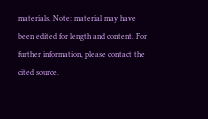materials. Note: material may have been edited for length and content. For further information, please contact the cited source.